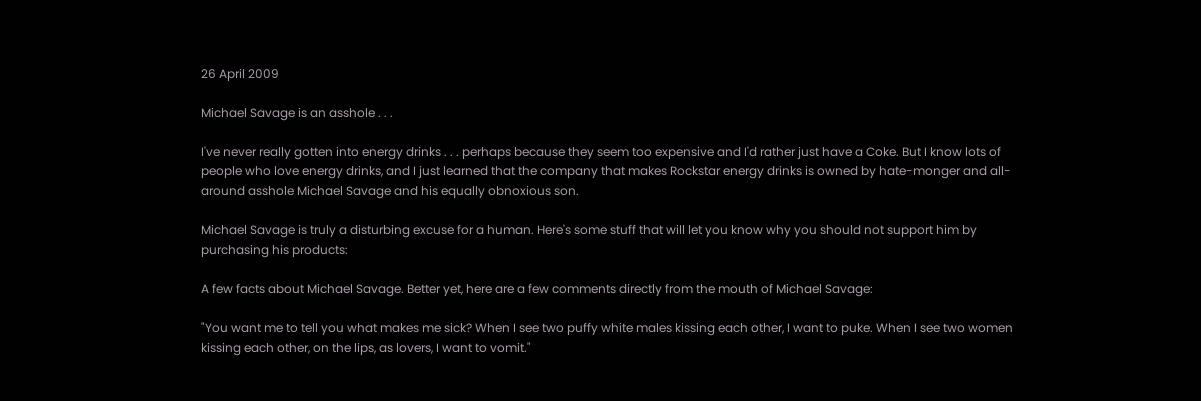26 April 2009

Michael Savage is an asshole . . .

I've never really gotten into energy drinks . . . perhaps because they seem too expensive and I'd rather just have a Coke. But I know lots of people who love energy drinks, and I just learned that the company that makes Rockstar energy drinks is owned by hate-monger and all-around asshole Michael Savage and his equally obnoxious son.

Michael Savage is truly a disturbing excuse for a human. Here's some stuff that will let you know why you should not support him by purchasing his products:

A few facts about Michael Savage. Better yet, here are a few comments directly from the mouth of Michael Savage:

"You want me to tell you what makes me sick? When I see two puffy white males kissing each other, I want to puke. When I see two women kissing each other, on the lips, as lovers, I want to vomit."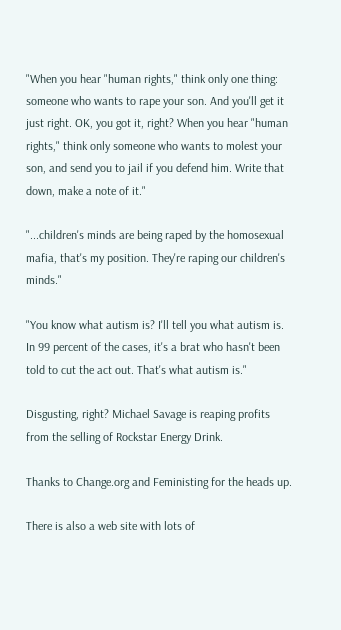"When you hear "human rights," think only one thing: someone who wants to rape your son. And you'll get it just right. OK, you got it, right? When you hear "human rights," think only someone who wants to molest your son, and send you to jail if you defend him. Write that down, make a note of it."

"...children's minds are being raped by the homosexual mafia, that's my position. They're raping our children's minds."

"You know what autism is? I'll tell you what autism is. In 99 percent of the cases, it's a brat who hasn't been told to cut the act out. That's what autism is."

Disgusting, right? Michael Savage is reaping profits from the selling of Rockstar Energy Drink.

Thanks to Change.org and Feministing for the heads up.

There is also a web site with lots of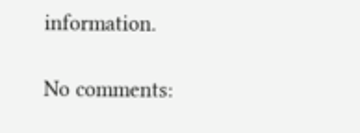information.

No comments: